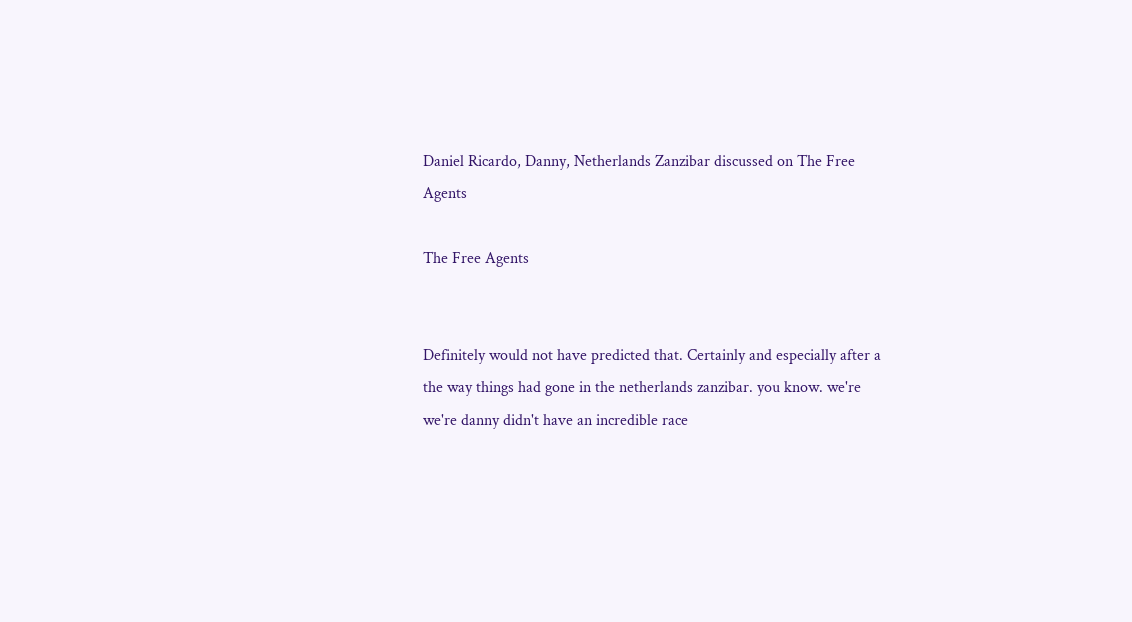Daniel Ricardo, Danny, Netherlands Zanzibar discussed on The Free Agents

The Free Agents


Definitely would not have predicted that. Certainly and especially after a the way things had gone in the netherlands zanzibar. you know. we're we're danny didn't have an incredible race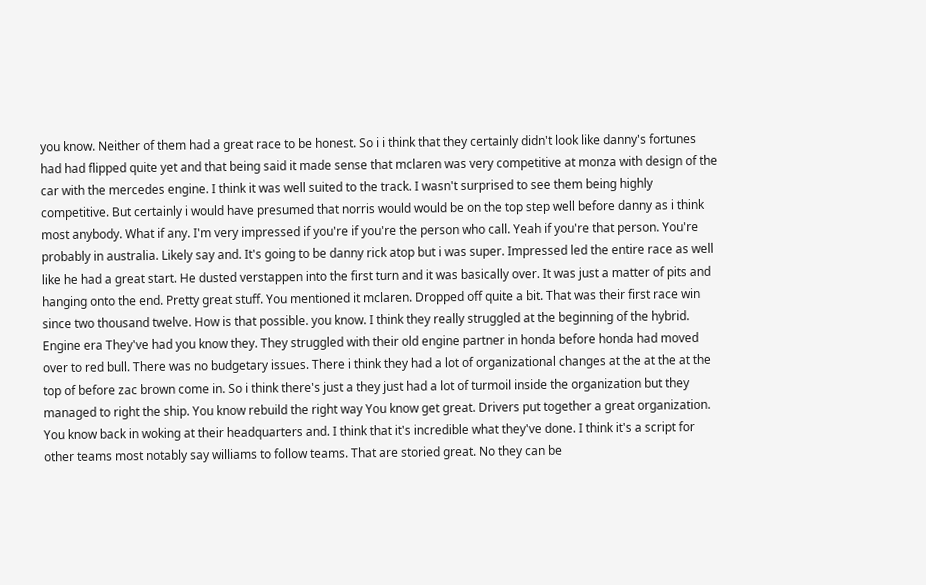you know. Neither of them had a great race to be honest. So i i think that they certainly didn't look like danny's fortunes had had flipped quite yet and that being said it made sense that mclaren was very competitive at monza with design of the car with the mercedes engine. I think it was well suited to the track. I wasn't surprised to see them being highly competitive. But certainly i would have presumed that norris would would be on the top step well before danny as i think most anybody. What if any. I'm very impressed if you're if you're the person who call. Yeah if you're that person. You're probably in australia. Likely say and. It's going to be danny rick atop but i was super. Impressed led the entire race as well like he had a great start. He dusted verstappen into the first turn and it was basically over. It was just a matter of pits and hanging onto the end. Pretty great stuff. You mentioned it mclaren. Dropped off quite a bit. That was their first race win since two thousand twelve. How is that possible. you know. I think they really struggled at the beginning of the hybrid. Engine era They've had you know they. They struggled with their old engine partner in honda before honda had moved over to red bull. There was no budgetary issues. There i think they had a lot of organizational changes at the at the at the top of before zac brown come in. So i think there's just a they just had a lot of turmoil inside the organization but they managed to right the ship. You know rebuild the right way You know get great. Drivers put together a great organization. You know back in woking at their headquarters and. I think that it's incredible what they've done. I think it's a script for other teams most notably say williams to follow teams. That are storied great. No they can be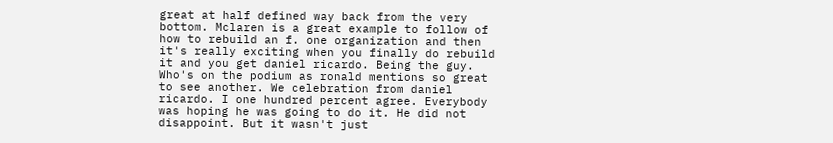great at half defined way back from the very bottom. Mclaren is a great example to follow of how to rebuild an f. one organization and then it's really exciting when you finally do rebuild it and you get daniel ricardo. Being the guy. Who's on the podium as ronald mentions so great to see another. We celebration from daniel ricardo. I one hundred percent agree. Everybody was hoping he was going to do it. He did not disappoint. But it wasn't just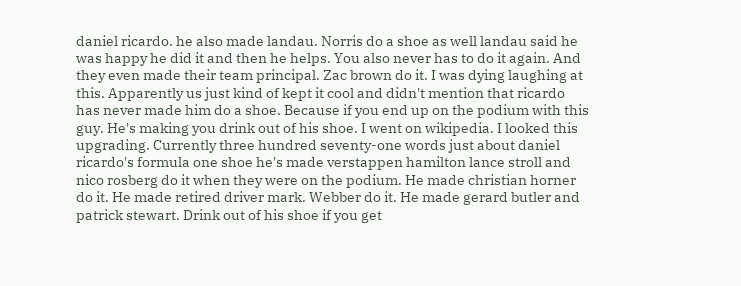daniel ricardo. he also made landau. Norris do a shoe as well landau said he was happy he did it and then he helps. You also never has to do it again. And they even made their team principal. Zac brown do it. I was dying laughing at this. Apparently us just kind of kept it cool and didn't mention that ricardo has never made him do a shoe. Because if you end up on the podium with this guy. He's making you drink out of his shoe. I went on wikipedia. I looked this upgrading. Currently three hundred seventy-one words just about daniel ricardo's formula one shoe he's made verstappen hamilton lance stroll and nico rosberg do it when they were on the podium. He made christian horner do it. He made retired driver mark. Webber do it. He made gerard butler and patrick stewart. Drink out of his shoe if you get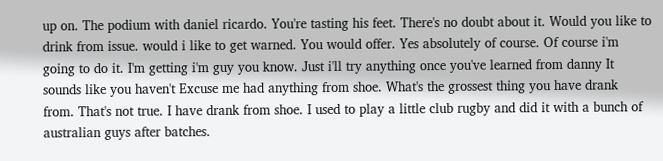up on. The podium with daniel ricardo. You're tasting his feet. There's no doubt about it. Would you like to drink from issue. would i like to get warned. You would offer. Yes absolutely of course. Of course i'm going to do it. I'm getting i'm guy you know. Just i'll try anything once you've learned from danny It sounds like you haven't Excuse me had anything from shoe. What's the grossest thing you have drank from. That's not true. I have drank from shoe. I used to play a little club rugby and did it with a bunch of australian guys after batches.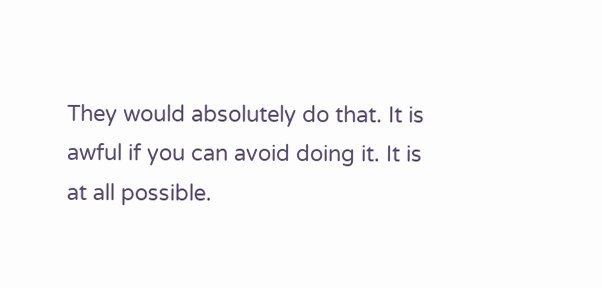They would absolutely do that. It is awful if you can avoid doing it. It is at all possible.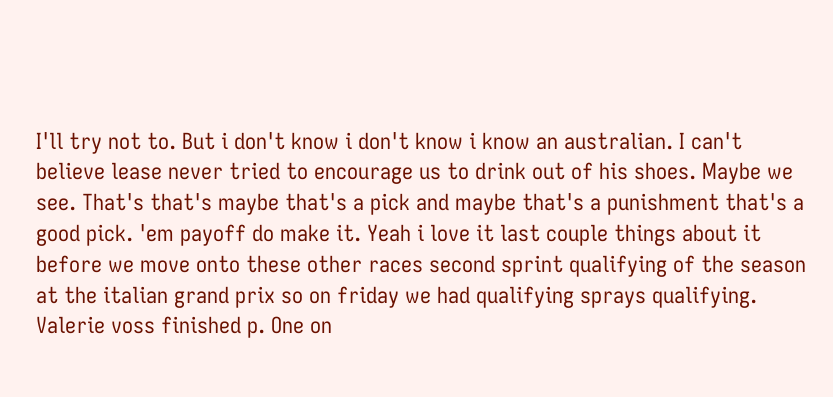I'll try not to. But i don't know i don't know i know an australian. I can't believe lease never tried to encourage us to drink out of his shoes. Maybe we see. That's that's maybe that's a pick and maybe that's a punishment that's a good pick. 'em payoff do make it. Yeah i love it last couple things about it before we move onto these other races second sprint qualifying of the season at the italian grand prix so on friday we had qualifying sprays qualifying. Valerie voss finished p. One on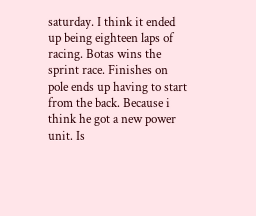saturday. I think it ended up being eighteen laps of racing. Botas wins the sprint race. Finishes on pole ends up having to start from the back. Because i think he got a new power unit. Is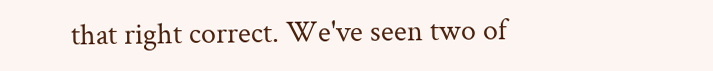that right correct. We've seen two of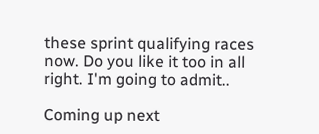these sprint qualifying races now. Do you like it too in all right. I'm going to admit..

Coming up next